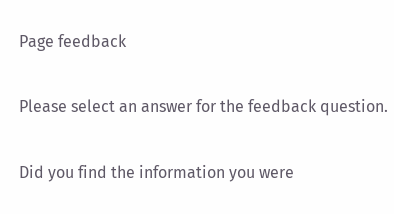Page feedback

Please select an answer for the feedback question.

Did you find the information you were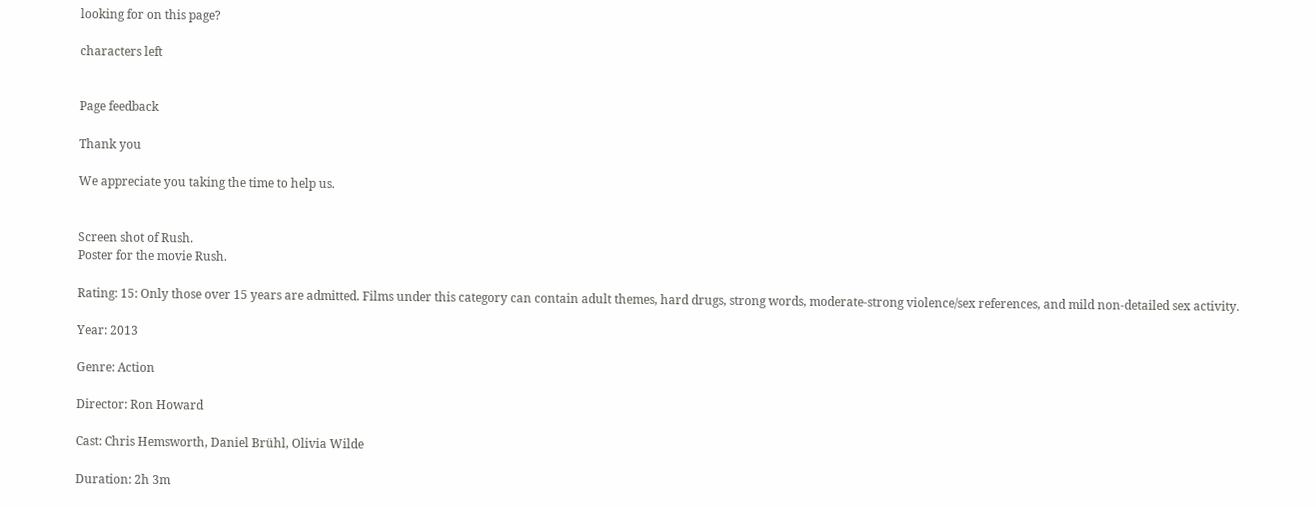looking for on this page?

characters left


Page feedback

Thank you

We appreciate you taking the time to help us.


Screen shot of Rush.
Poster for the movie Rush.

Rating: 15: Only those over 15 years are admitted. Films under this category can contain adult themes, hard drugs, strong words, moderate-strong violence/sex references, and mild non-detailed sex activity.

Year: 2013

Genre: Action

Director: Ron Howard

Cast: Chris Hemsworth, Daniel Brühl, Olivia Wilde

Duration: 2h 3m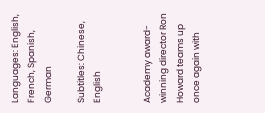Languages: English, French, Spanish, German

Subtitles: Chinese, English


Academy award-winning director Ron Howard teams up once again with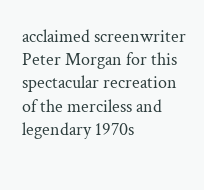acclaimed screenwriter Peter Morgan for this spectacular recreation of the merciless and legendary 1970s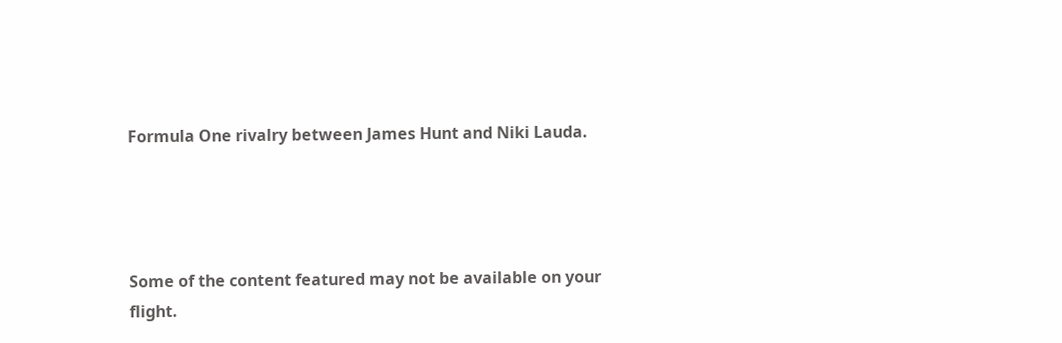Formula One rivalry between James Hunt and Niki Lauda.




Some of the content featured may not be available on your flight.